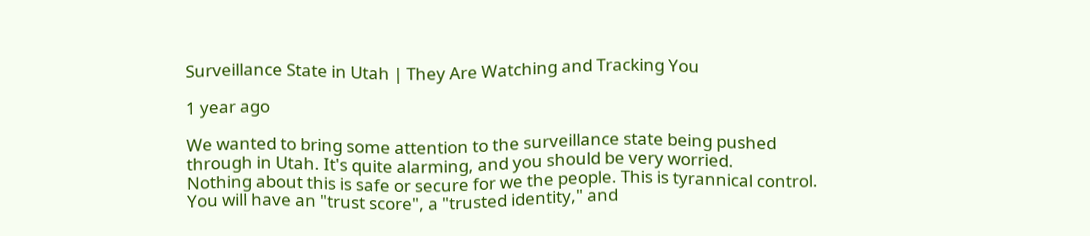Surveillance State in Utah | They Are Watching and Tracking You

1 year ago

We wanted to bring some attention to the surveillance state being pushed through in Utah. It's quite alarming, and you should be very worried.
Nothing about this is safe or secure for we the people. This is tyrannical control. You will have an "trust score", a "trusted identity," and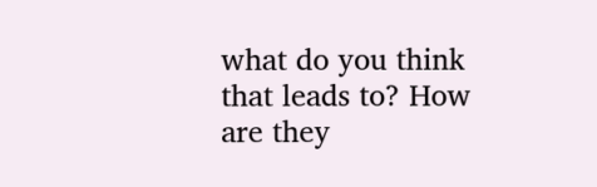what do you think that leads to? How are they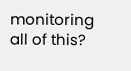monitoring all of this?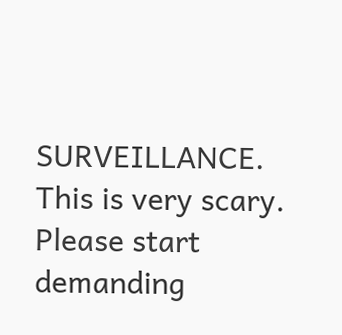SURVEILLANCE.
This is very scary. Please start demanding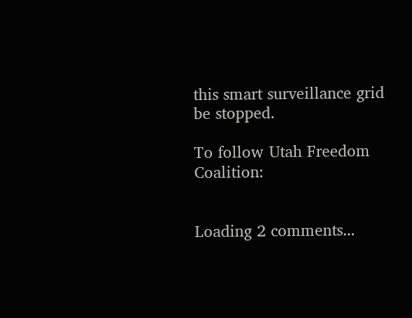this smart surveillance grid be stopped.

To follow Utah Freedom Coalition:


Loading 2 comments...